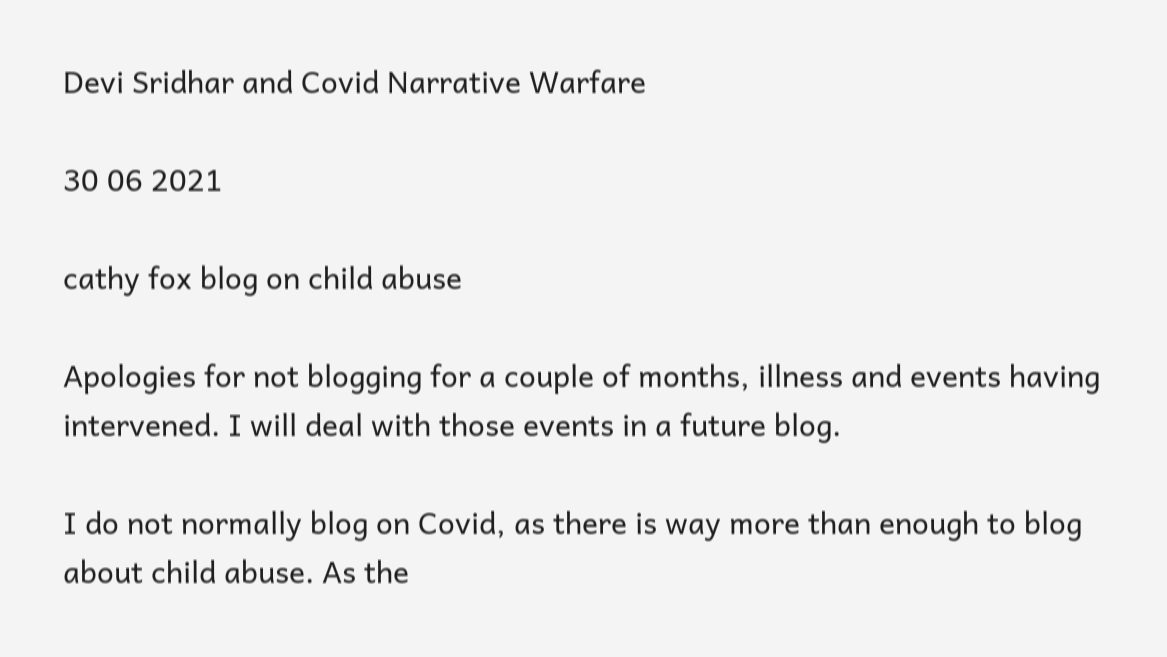Devi Sridhar and Covid Narrative Warfare

30 06 2021

cathy fox blog on child abuse

Apologies for not blogging for a couple of months, illness and events having intervened. I will deal with those events in a future blog.

I do not normally blog on Covid, as there is way more than enough to blog about child abuse. As the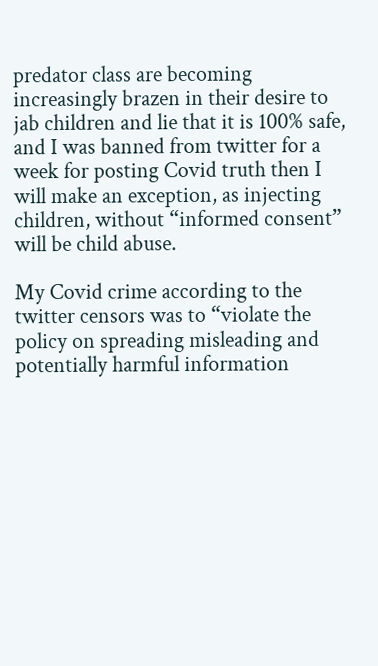predator class are becoming increasingly brazen in their desire to jab children and lie that it is 100% safe, and I was banned from twitter for a week for posting Covid truth then I will make an exception, as injecting children, without “informed consent” will be child abuse.

My Covid crime according to the twitter censors was to “violate the policy on spreading misleading and potentially harmful information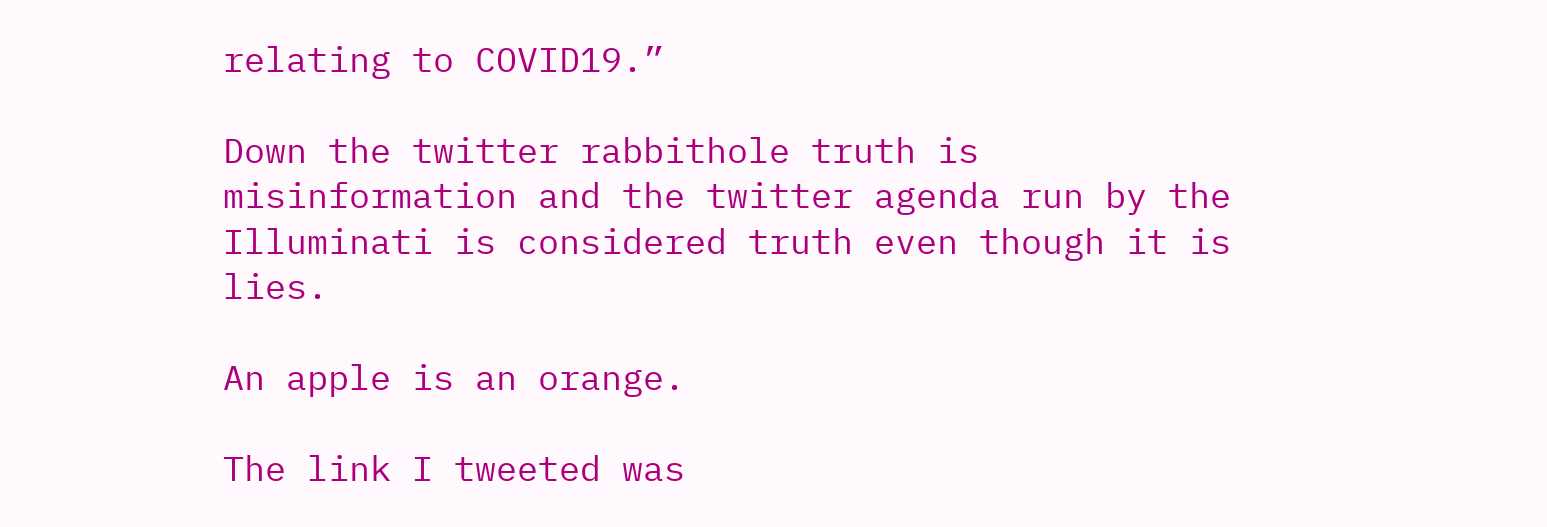relating to COVID19.”

Down the twitter rabbithole truth is misinformation and the twitter agenda run by the Illuminati is considered truth even though it is lies.

An apple is an orange.

The link I tweeted was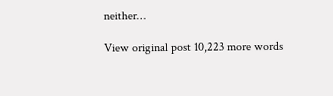neither…

View original post 10,223 more words